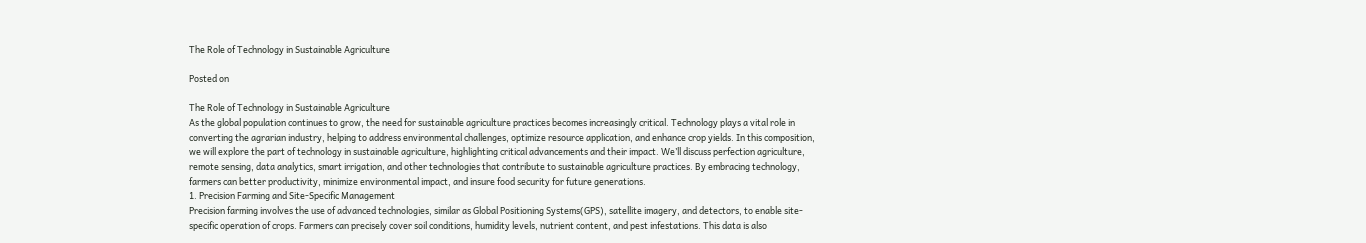The Role of Technology in Sustainable Agriculture

Posted on

The Role of Technology in Sustainable Agriculture
As the global population continues to grow, the need for sustainable agriculture practices becomes increasingly critical. Technology plays a vital role in converting the agrarian industry, helping to address environmental challenges, optimize resource application, and enhance crop yields. In this composition, we will explore the part of technology in sustainable agriculture, highlighting critical advancements and their impact. We’ll discuss perfection agriculture, remote sensing, data analytics, smart irrigation, and other technologies that contribute to sustainable agriculture practices. By embracing technology, farmers can better productivity, minimize environmental impact, and insure food security for future generations.
1. Precision Farming and Site-Specific Management
Precision farming involves the use of advanced technologies, similar as Global Positioning Systems(GPS), satellite imagery, and detectors, to enable site-specific operation of crops. Farmers can precisely cover soil conditions, humidity levels, nutrient content, and pest infestations. This data is also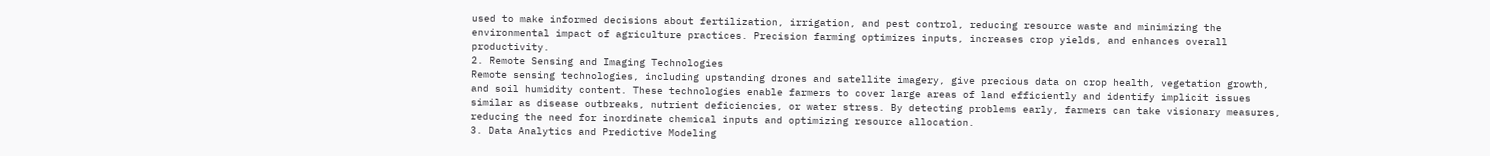used to make informed decisions about fertilization, irrigation, and pest control, reducing resource waste and minimizing the environmental impact of agriculture practices. Precision farming optimizes inputs, increases crop yields, and enhances overall productivity.
2. Remote Sensing and Imaging Technologies
Remote sensing technologies, including upstanding drones and satellite imagery, give precious data on crop health, vegetation growth, and soil humidity content. These technologies enable farmers to cover large areas of land efficiently and identify implicit issues similar as disease outbreaks, nutrient deficiencies, or water stress. By detecting problems early, farmers can take visionary measures, reducing the need for inordinate chemical inputs and optimizing resource allocation.
3. Data Analytics and Predictive Modeling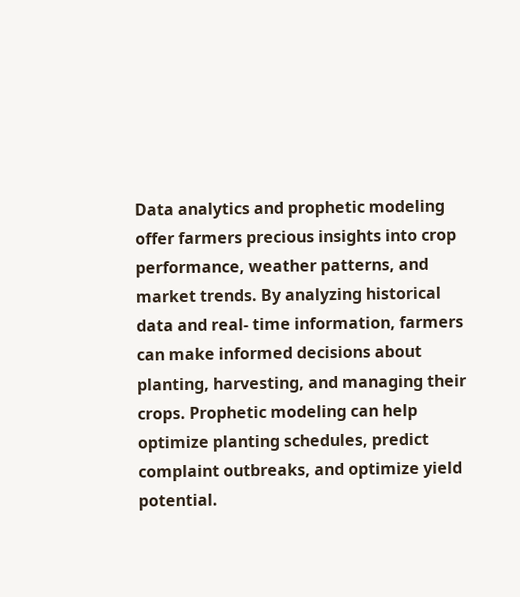Data analytics and prophetic modeling offer farmers precious insights into crop performance, weather patterns, and market trends. By analyzing historical data and real- time information, farmers can make informed decisions about planting, harvesting, and managing their crops. Prophetic modeling can help optimize planting schedules, predict complaint outbreaks, and optimize yield potential.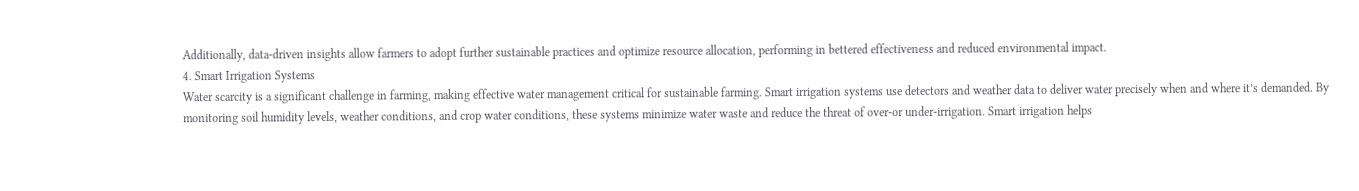Additionally, data-driven insights allow farmers to adopt further sustainable practices and optimize resource allocation, performing in bettered effectiveness and reduced environmental impact.
4. Smart Irrigation Systems
Water scarcity is a significant challenge in farming, making effective water management critical for sustainable farming. Smart irrigation systems use detectors and weather data to deliver water precisely when and where it’s demanded. By monitoring soil humidity levels, weather conditions, and crop water conditions, these systems minimize water waste and reduce the threat of over-or under-irrigation. Smart irrigation helps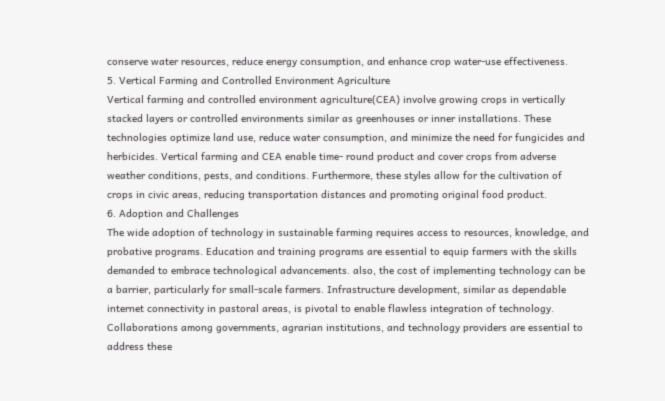conserve water resources, reduce energy consumption, and enhance crop water-use effectiveness.
5. Vertical Farming and Controlled Environment Agriculture
Vertical farming and controlled environment agriculture(CEA) involve growing crops in vertically stacked layers or controlled environments similar as greenhouses or inner installations. These technologies optimize land use, reduce water consumption, and minimize the need for fungicides and herbicides. Vertical farming and CEA enable time- round product and cover crops from adverse weather conditions, pests, and conditions. Furthermore, these styles allow for the cultivation of crops in civic areas, reducing transportation distances and promoting original food product.
6. Adoption and Challenges
The wide adoption of technology in sustainable farming requires access to resources, knowledge, and probative programs. Education and training programs are essential to equip farmers with the skills demanded to embrace technological advancements. also, the cost of implementing technology can be a barrier, particularly for small-scale farmers. Infrastructure development, similar as dependable internet connectivity in pastoral areas, is pivotal to enable flawless integration of technology. Collaborations among governments, agrarian institutions, and technology providers are essential to address these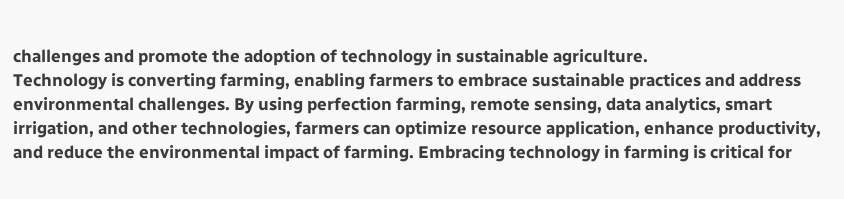challenges and promote the adoption of technology in sustainable agriculture.
Technology is converting farming, enabling farmers to embrace sustainable practices and address environmental challenges. By using perfection farming, remote sensing, data analytics, smart irrigation, and other technologies, farmers can optimize resource application, enhance productivity, and reduce the environmental impact of farming. Embracing technology in farming is critical for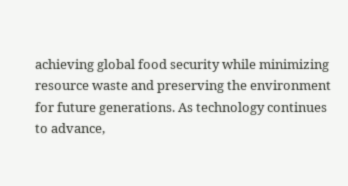achieving global food security while minimizing resource waste and preserving the environment for future generations. As technology continues to advance,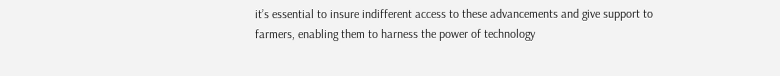it’s essential to insure indifferent access to these advancements and give support to farmers, enabling them to harness the power of technology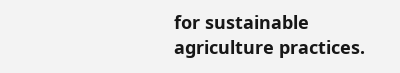for sustainable agriculture practices.